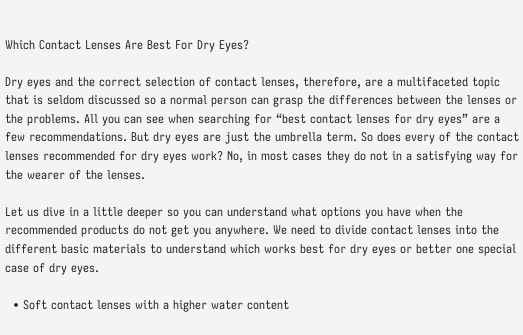Which Contact Lenses Are Best For Dry Eyes?

Dry eyes and the correct selection of contact lenses, therefore, are a multifaceted topic that is seldom discussed so a normal person can grasp the differences between the lenses or the problems. All you can see when searching for “best contact lenses for dry eyes” are a few recommendations. But dry eyes are just the umbrella term. So does every of the contact lenses recommended for dry eyes work? No, in most cases they do not in a satisfying way for the wearer of the lenses.

Let us dive in a little deeper so you can understand what options you have when the recommended products do not get you anywhere. We need to divide contact lenses into the different basic materials to understand which works best for dry eyes or better one special case of dry eyes.

  • Soft contact lenses with a higher water content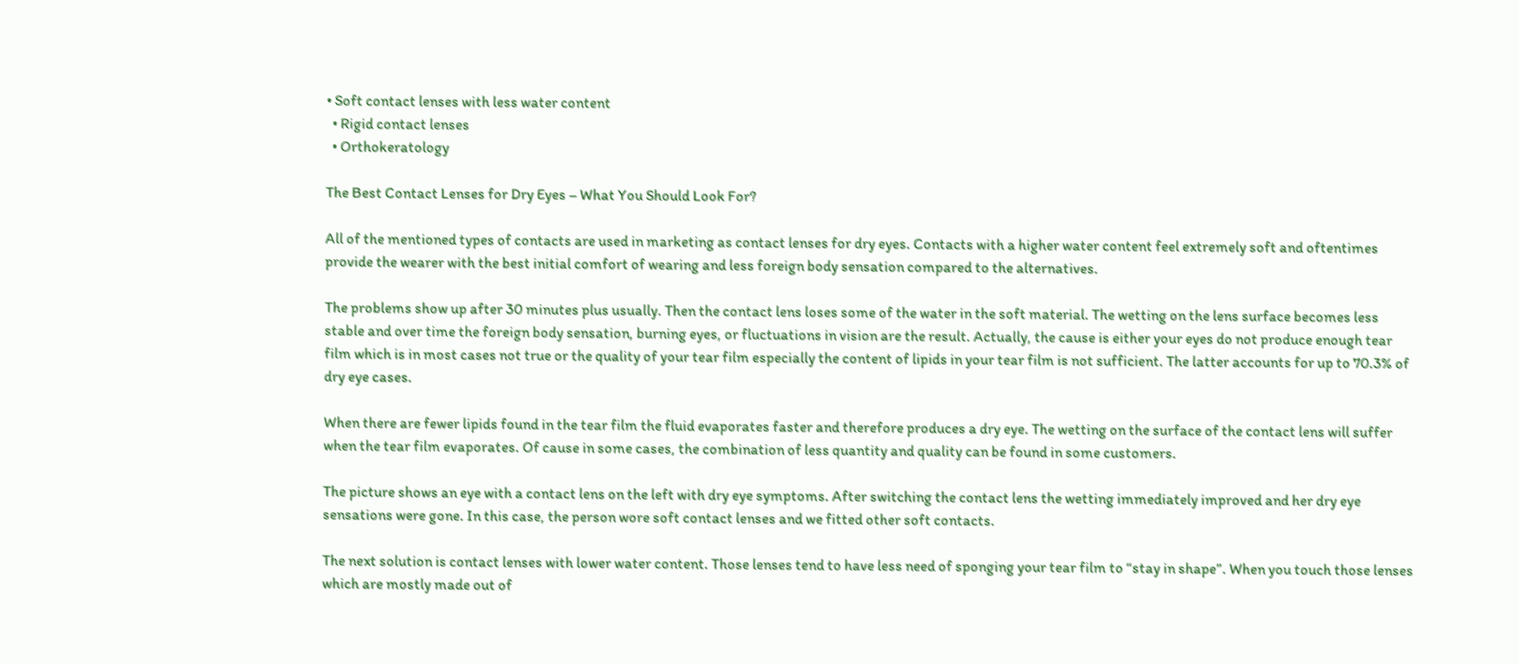• Soft contact lenses with less water content
  • Rigid contact lenses
  • Orthokeratology

The Best Contact Lenses for Dry Eyes – What You Should Look For?

All of the mentioned types of contacts are used in marketing as contact lenses for dry eyes. Contacts with a higher water content feel extremely soft and oftentimes provide the wearer with the best initial comfort of wearing and less foreign body sensation compared to the alternatives.

The problems show up after 30 minutes plus usually. Then the contact lens loses some of the water in the soft material. The wetting on the lens surface becomes less stable and over time the foreign body sensation, burning eyes, or fluctuations in vision are the result. Actually, the cause is either your eyes do not produce enough tear film which is in most cases not true or the quality of your tear film especially the content of lipids in your tear film is not sufficient. The latter accounts for up to 70.3% of dry eye cases.

When there are fewer lipids found in the tear film the fluid evaporates faster and therefore produces a dry eye. The wetting on the surface of the contact lens will suffer when the tear film evaporates. Of cause in some cases, the combination of less quantity and quality can be found in some customers.

The picture shows an eye with a contact lens on the left with dry eye symptoms. After switching the contact lens the wetting immediately improved and her dry eye sensations were gone. In this case, the person wore soft contact lenses and we fitted other soft contacts.

The next solution is contact lenses with lower water content. Those lenses tend to have less need of sponging your tear film to “stay in shape”. When you touch those lenses which are mostly made out of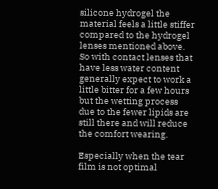silicone hydrogel the material feels a little stiffer compared to the hydrogel lenses mentioned above. So with contact lenses that have less water content generally expect to work a little bitter for a few hours but the wetting process due to the fewer lipids are still there and will reduce the comfort wearing.

Especially when the tear film is not optimal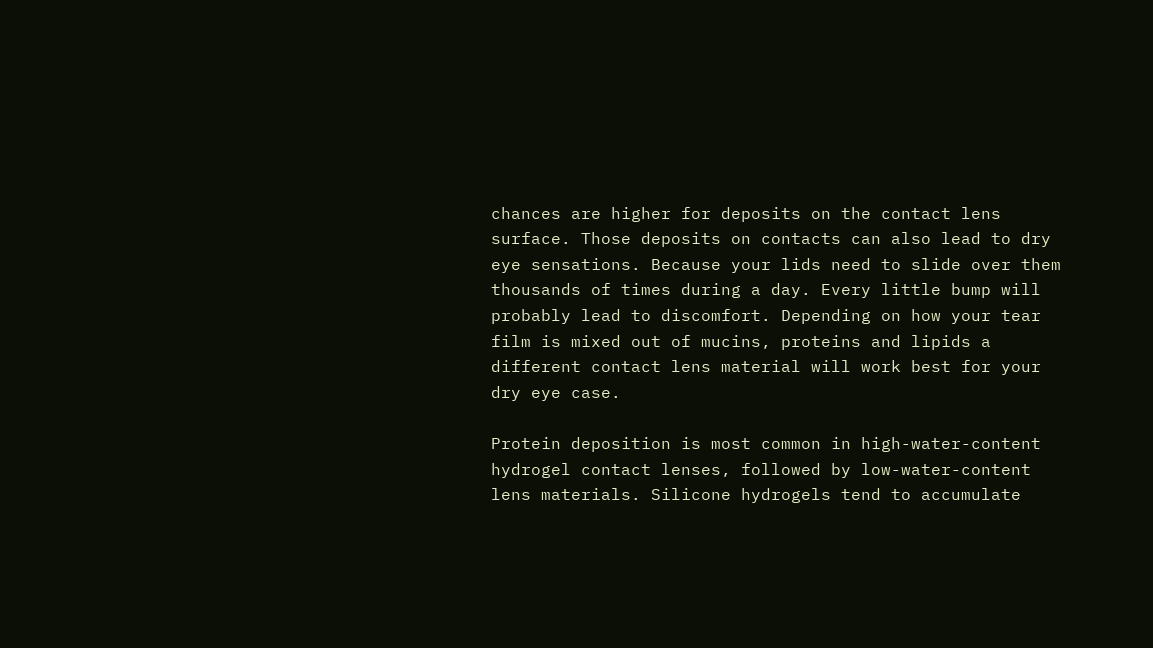chances are higher for deposits on the contact lens surface. Those deposits on contacts can also lead to dry eye sensations. Because your lids need to slide over them thousands of times during a day. Every little bump will probably lead to discomfort. Depending on how your tear film is mixed out of mucins, proteins and lipids a different contact lens material will work best for your dry eye case.

Protein deposition is most common in high-water-content hydrogel contact lenses, followed by low-water-content lens materials. Silicone hydrogels tend to accumulate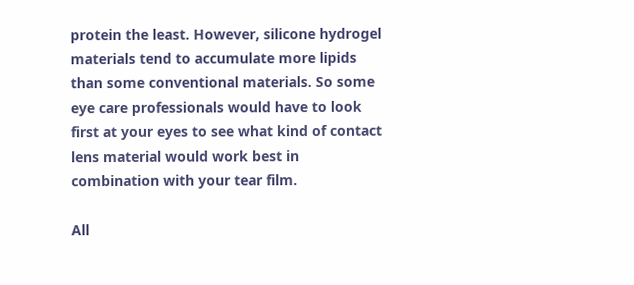protein the least. However, silicone hydrogel materials tend to accumulate more lipids than some conventional materials. So some eye care professionals would have to look first at your eyes to see what kind of contact lens material would work best in combination with your tear film.

All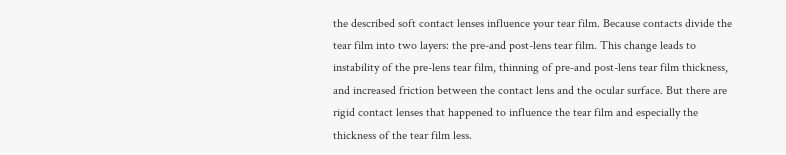the described soft contact lenses influence your tear film. Because contacts divide the tear film into two layers: the pre-and post-lens tear film. This change leads to instability of the pre-lens tear film, thinning of pre-and post-lens tear film thickness, and increased friction between the contact lens and the ocular surface. But there are rigid contact lenses that happened to influence the tear film and especially the thickness of the tear film less.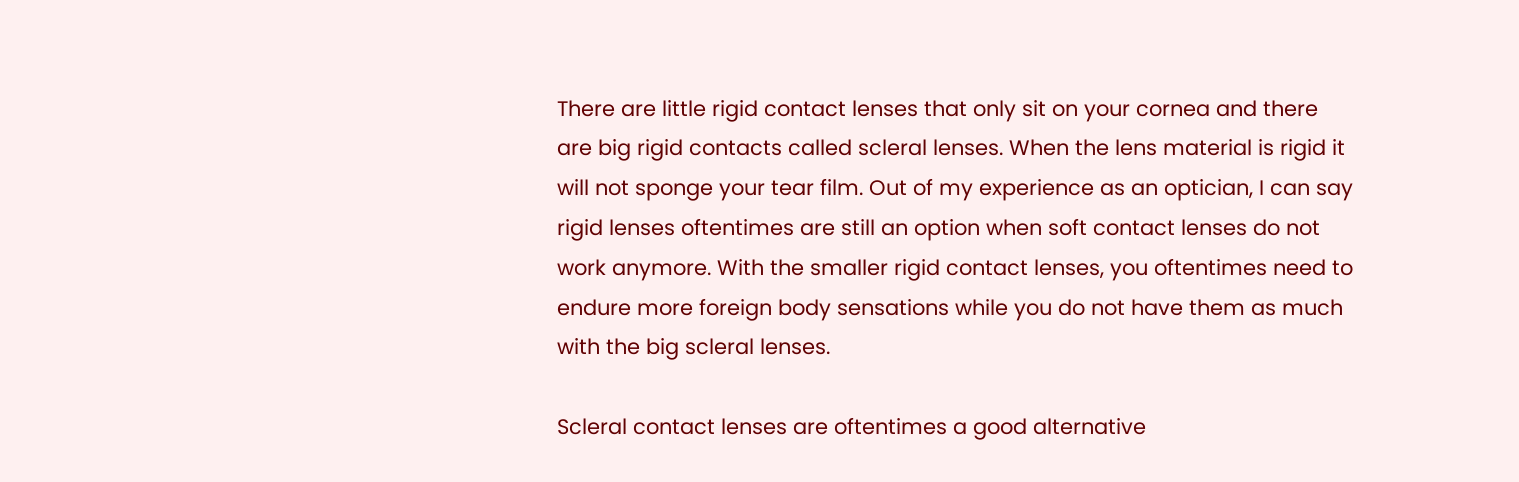There are little rigid contact lenses that only sit on your cornea and there are big rigid contacts called scleral lenses. When the lens material is rigid it will not sponge your tear film. Out of my experience as an optician, I can say rigid lenses oftentimes are still an option when soft contact lenses do not work anymore. With the smaller rigid contact lenses, you oftentimes need to endure more foreign body sensations while you do not have them as much with the big scleral lenses.

Scleral contact lenses are oftentimes a good alternative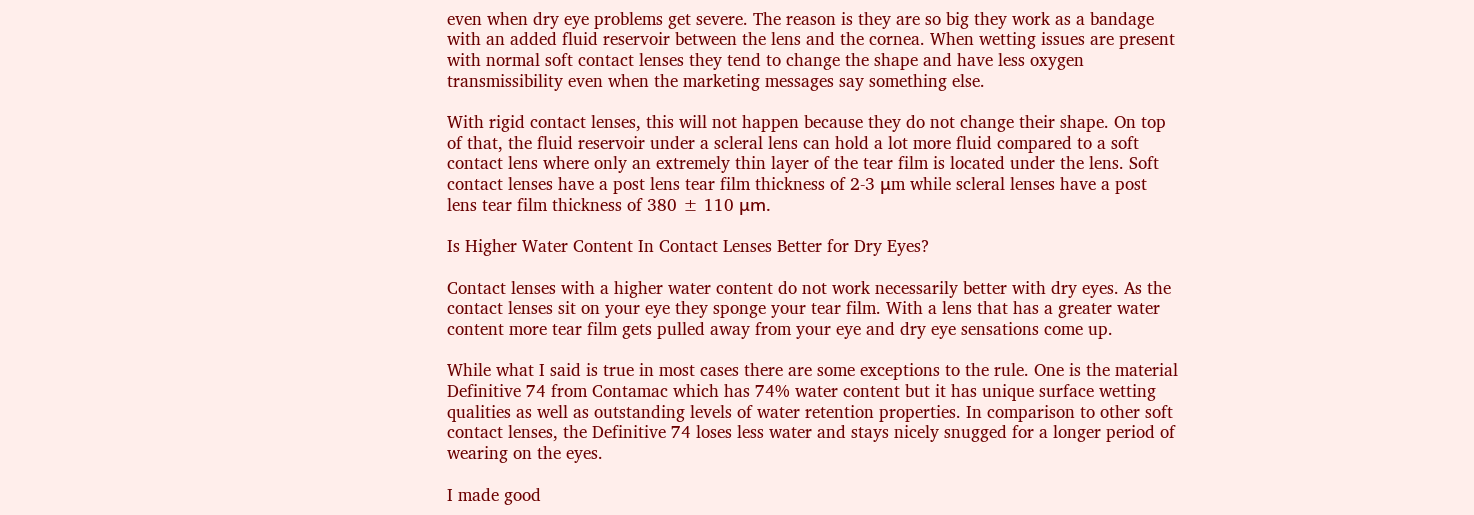even when dry eye problems get severe. The reason is they are so big they work as a bandage with an added fluid reservoir between the lens and the cornea. When wetting issues are present with normal soft contact lenses they tend to change the shape and have less oxygen transmissibility even when the marketing messages say something else.

With rigid contact lenses, this will not happen because they do not change their shape. On top of that, the fluid reservoir under a scleral lens can hold a lot more fluid compared to a soft contact lens where only an extremely thin layer of the tear film is located under the lens. Soft contact lenses have a post lens tear film thickness of 2-3 μm while scleral lenses have a post lens tear film thickness of 380 ± 110 μm.

Is Higher Water Content In Contact Lenses Better for Dry Eyes?

Contact lenses with a higher water content do not work necessarily better with dry eyes. As the contact lenses sit on your eye they sponge your tear film. With a lens that has a greater water content more tear film gets pulled away from your eye and dry eye sensations come up.

While what I said is true in most cases there are some exceptions to the rule. One is the material Definitive 74 from Contamac which has 74% water content but it has unique surface wetting qualities as well as outstanding levels of water retention properties. In comparison to other soft contact lenses, the Definitive 74 loses less water and stays nicely snugged for a longer period of wearing on the eyes.

I made good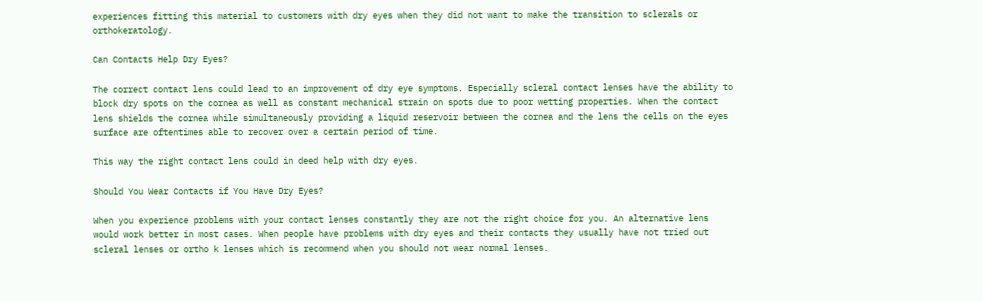experiences fitting this material to customers with dry eyes when they did not want to make the transition to sclerals or orthokeratology.

Can Contacts Help Dry Eyes?

The correct contact lens could lead to an improvement of dry eye symptoms. Especially scleral contact lenses have the ability to block dry spots on the cornea as well as constant mechanical strain on spots due to poor wetting properties. When the contact lens shields the cornea while simultaneously providing a liquid reservoir between the cornea and the lens the cells on the eyes surface are oftentimes able to recover over a certain period of time.

This way the right contact lens could in deed help with dry eyes.

Should You Wear Contacts if You Have Dry Eyes?

When you experience problems with your contact lenses constantly they are not the right choice for you. An alternative lens would work better in most cases. When people have problems with dry eyes and their contacts they usually have not tried out scleral lenses or ortho k lenses which is recommend when you should not wear normal lenses.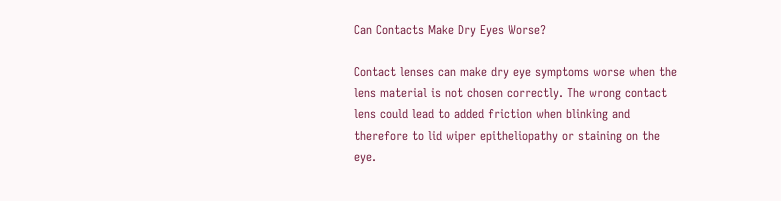Can Contacts Make Dry Eyes Worse?

Contact lenses can make dry eye symptoms worse when the lens material is not chosen correctly. The wrong contact lens could lead to added friction when blinking and therefore to lid wiper epitheliopathy or staining on the eye.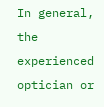In general, the experienced optician or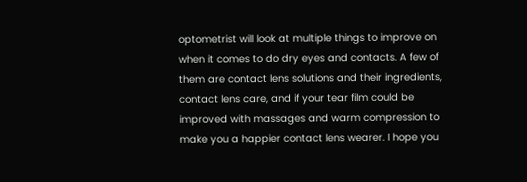optometrist will look at multiple things to improve on when it comes to do dry eyes and contacts. A few of them are contact lens solutions and their ingredients, contact lens care, and if your tear film could be improved with massages and warm compression to make you a happier contact lens wearer. I hope you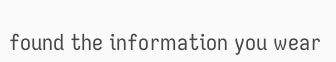found the information you wear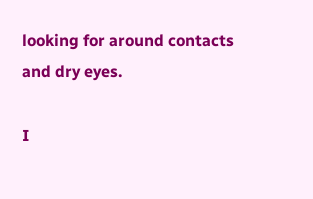looking for around contacts and dry eyes.

I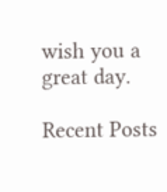wish you a great day.

Recent Posts